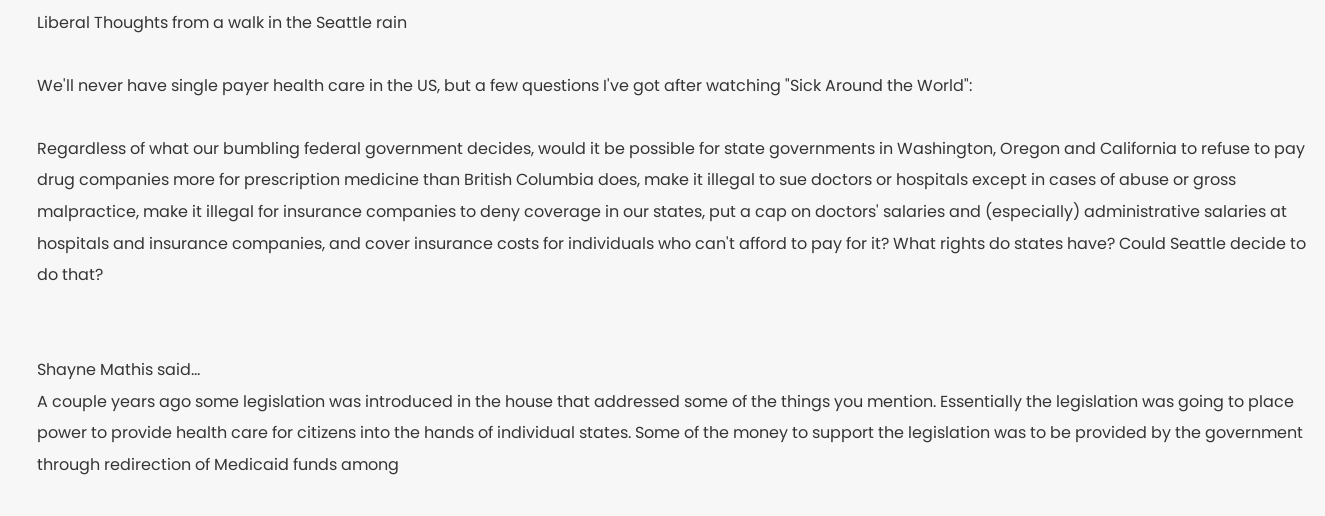Liberal Thoughts from a walk in the Seattle rain

We'll never have single payer health care in the US, but a few questions I've got after watching "Sick Around the World":

Regardless of what our bumbling federal government decides, would it be possible for state governments in Washington, Oregon and California to refuse to pay drug companies more for prescription medicine than British Columbia does, make it illegal to sue doctors or hospitals except in cases of abuse or gross malpractice, make it illegal for insurance companies to deny coverage in our states, put a cap on doctors' salaries and (especially) administrative salaries at hospitals and insurance companies, and cover insurance costs for individuals who can't afford to pay for it? What rights do states have? Could Seattle decide to do that?


Shayne Mathis said…
A couple years ago some legislation was introduced in the house that addressed some of the things you mention. Essentially the legislation was going to place power to provide health care for citizens into the hands of individual states. Some of the money to support the legislation was to be provided by the government through redirection of Medicaid funds among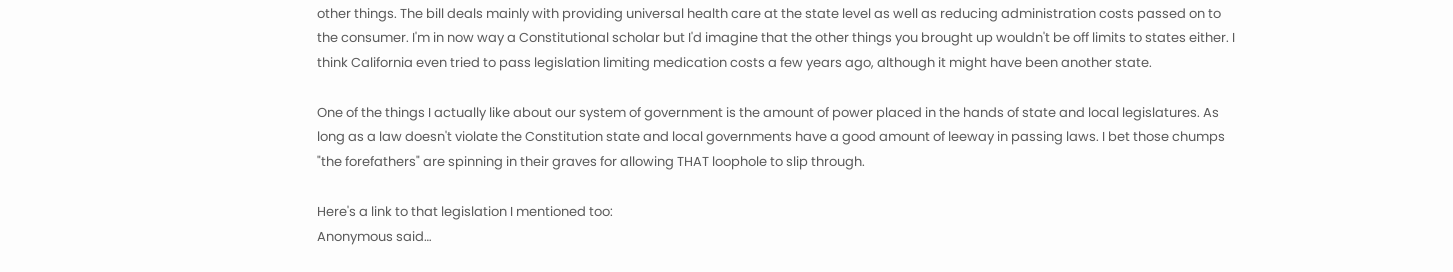other things. The bill deals mainly with providing universal health care at the state level as well as reducing administration costs passed on to the consumer. I'm in now way a Constitutional scholar but I'd imagine that the other things you brought up wouldn't be off limits to states either. I think California even tried to pass legislation limiting medication costs a few years ago, although it might have been another state.

One of the things I actually like about our system of government is the amount of power placed in the hands of state and local legislatures. As long as a law doesn't violate the Constitution state and local governments have a good amount of leeway in passing laws. I bet those chumps "the forefathers" are spinning in their graves for allowing THAT loophole to slip through.

Here's a link to that legislation I mentioned too:
Anonymous said…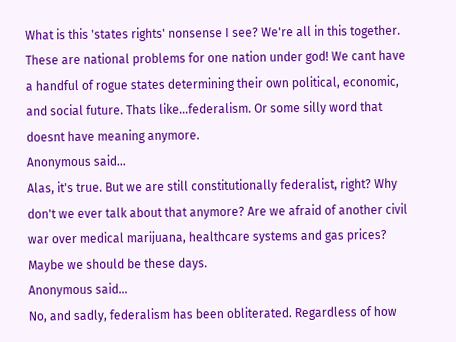What is this 'states rights' nonsense I see? We're all in this together. These are national problems for one nation under god! We cant have a handful of rogue states determining their own political, economic, and social future. Thats like...federalism. Or some silly word that doesnt have meaning anymore.
Anonymous said…
Alas, it's true. But we are still constitutionally federalist, right? Why don't we ever talk about that anymore? Are we afraid of another civil war over medical marijuana, healthcare systems and gas prices? Maybe we should be these days.
Anonymous said…
No, and sadly, federalism has been obliterated. Regardless of how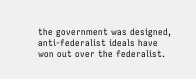the government was designed, anti-federalist ideals have won out over the federalist.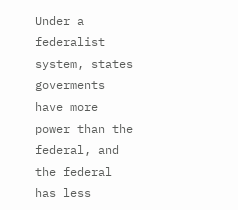Under a federalist system, states goverments have more power than the federal, and the federal has less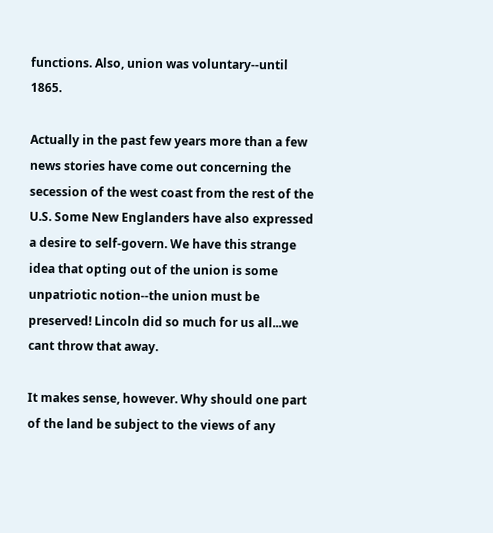functions. Also, union was voluntary--until 1865.

Actually in the past few years more than a few news stories have come out concerning the secession of the west coast from the rest of the U.S. Some New Englanders have also expressed a desire to self-govern. We have this strange idea that opting out of the union is some unpatriotic notion--the union must be preserved! Lincoln did so much for us all...we cant throw that away.

It makes sense, however. Why should one part of the land be subject to the views of any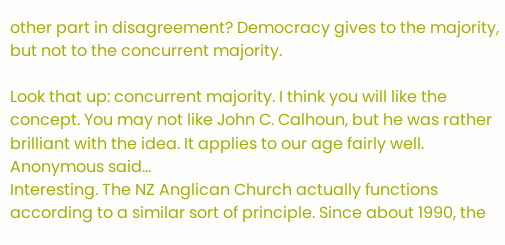other part in disagreement? Democracy gives to the majority, but not to the concurrent majority.

Look that up: concurrent majority. I think you will like the concept. You may not like John C. Calhoun, but he was rather brilliant with the idea. It applies to our age fairly well.
Anonymous said…
Interesting. The NZ Anglican Church actually functions according to a similar sort of principle. Since about 1990, the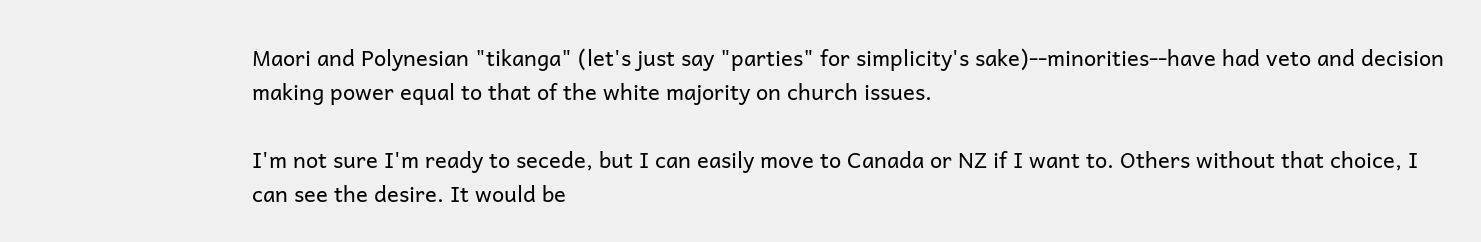Maori and Polynesian "tikanga" (let's just say "parties" for simplicity's sake)--minorities--have had veto and decision making power equal to that of the white majority on church issues.

I'm not sure I'm ready to secede, but I can easily move to Canada or NZ if I want to. Others without that choice, I can see the desire. It would be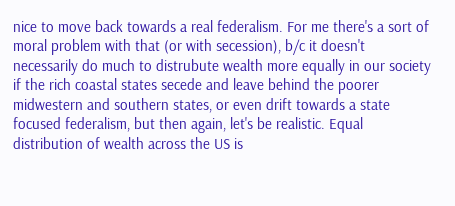nice to move back towards a real federalism. For me there's a sort of moral problem with that (or with secession), b/c it doesn't necessarily do much to distrubute wealth more equally in our society if the rich coastal states secede and leave behind the poorer midwestern and southern states, or even drift towards a state focused federalism, but then again, let's be realistic. Equal distribution of wealth across the US is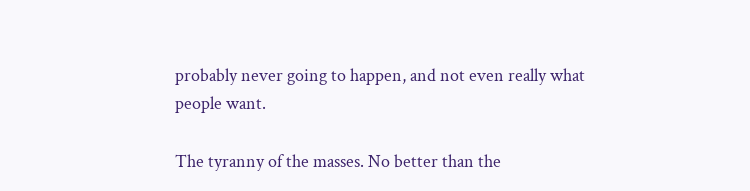probably never going to happen, and not even really what people want.

The tyranny of the masses. No better than the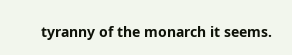tyranny of the monarch it seems.